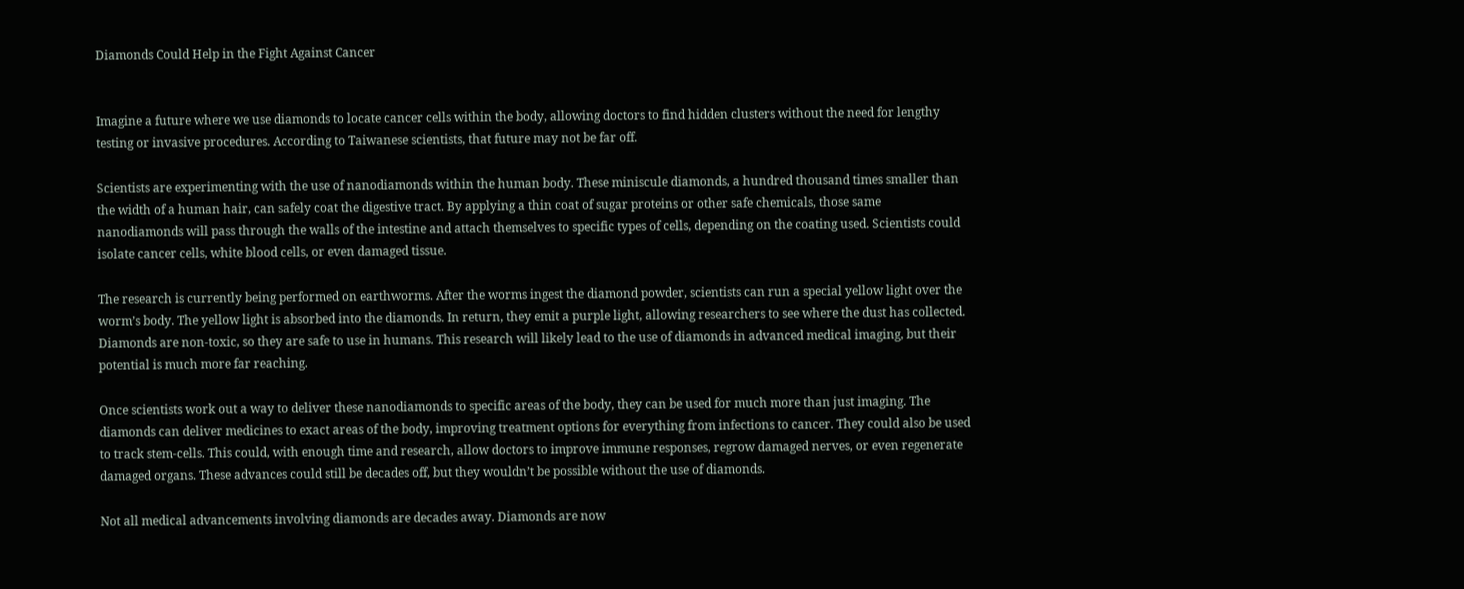Diamonds Could Help in the Fight Against Cancer


Imagine a future where we use diamonds to locate cancer cells within the body, allowing doctors to find hidden clusters without the need for lengthy testing or invasive procedures. According to Taiwanese scientists, that future may not be far off.

Scientists are experimenting with the use of nanodiamonds within the human body. These miniscule diamonds, a hundred thousand times smaller than the width of a human hair, can safely coat the digestive tract. By applying a thin coat of sugar proteins or other safe chemicals, those same nanodiamonds will pass through the walls of the intestine and attach themselves to specific types of cells, depending on the coating used. Scientists could isolate cancer cells, white blood cells, or even damaged tissue.

The research is currently being performed on earthworms. After the worms ingest the diamond powder, scientists can run a special yellow light over the worm’s body. The yellow light is absorbed into the diamonds. In return, they emit a purple light, allowing researchers to see where the dust has collected. Diamonds are non-toxic, so they are safe to use in humans. This research will likely lead to the use of diamonds in advanced medical imaging, but their potential is much more far reaching.

Once scientists work out a way to deliver these nanodiamonds to specific areas of the body, they can be used for much more than just imaging. The diamonds can deliver medicines to exact areas of the body, improving treatment options for everything from infections to cancer. They could also be used to track stem-cells. This could, with enough time and research, allow doctors to improve immune responses, regrow damaged nerves, or even regenerate damaged organs. These advances could still be decades off, but they wouldn’t be possible without the use of diamonds.

Not all medical advancements involving diamonds are decades away. Diamonds are now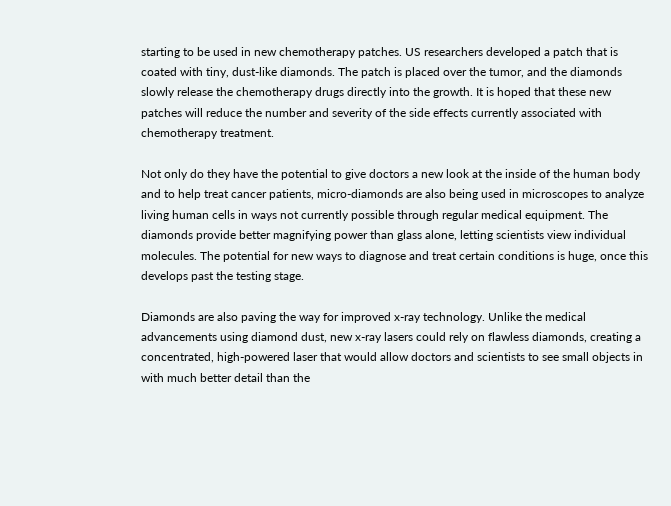starting to be used in new chemotherapy patches. US researchers developed a patch that is coated with tiny, dust-like diamonds. The patch is placed over the tumor, and the diamonds slowly release the chemotherapy drugs directly into the growth. It is hoped that these new patches will reduce the number and severity of the side effects currently associated with chemotherapy treatment.

Not only do they have the potential to give doctors a new look at the inside of the human body and to help treat cancer patients, micro-diamonds are also being used in microscopes to analyze living human cells in ways not currently possible through regular medical equipment. The diamonds provide better magnifying power than glass alone, letting scientists view individual molecules. The potential for new ways to diagnose and treat certain conditions is huge, once this develops past the testing stage.

Diamonds are also paving the way for improved x-ray technology. Unlike the medical advancements using diamond dust, new x-ray lasers could rely on flawless diamonds, creating a concentrated, high-powered laser that would allow doctors and scientists to see small objects in with much better detail than the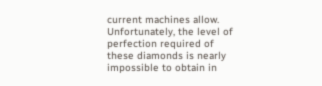current machines allow. Unfortunately, the level of perfection required of these diamonds is nearly impossible to obtain in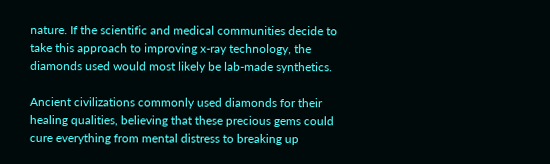nature. If the scientific and medical communities decide to take this approach to improving x-ray technology, the diamonds used would most likely be lab-made synthetics.

Ancient civilizations commonly used diamonds for their healing qualities, believing that these precious gems could cure everything from mental distress to breaking up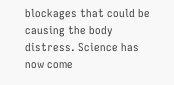blockages that could be causing the body distress. Science has now come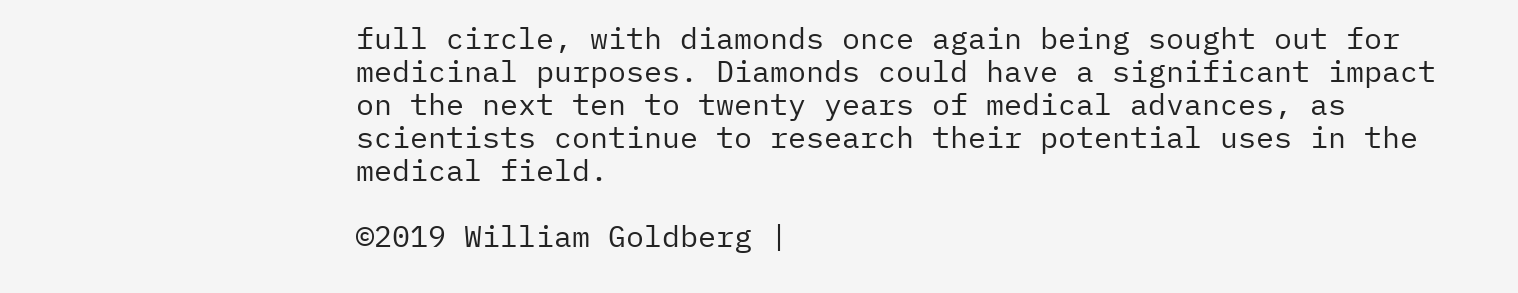full circle, with diamonds once again being sought out for medicinal purposes. Diamonds could have a significant impact on the next ten to twenty years of medical advances, as scientists continue to research their potential uses in the medical field.

©2019 William Goldberg |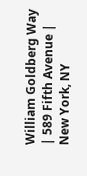William Goldberg Way | 589 Fifth Avenue | New York, NY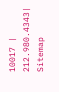10017 | 212.980.4343| Sitemap